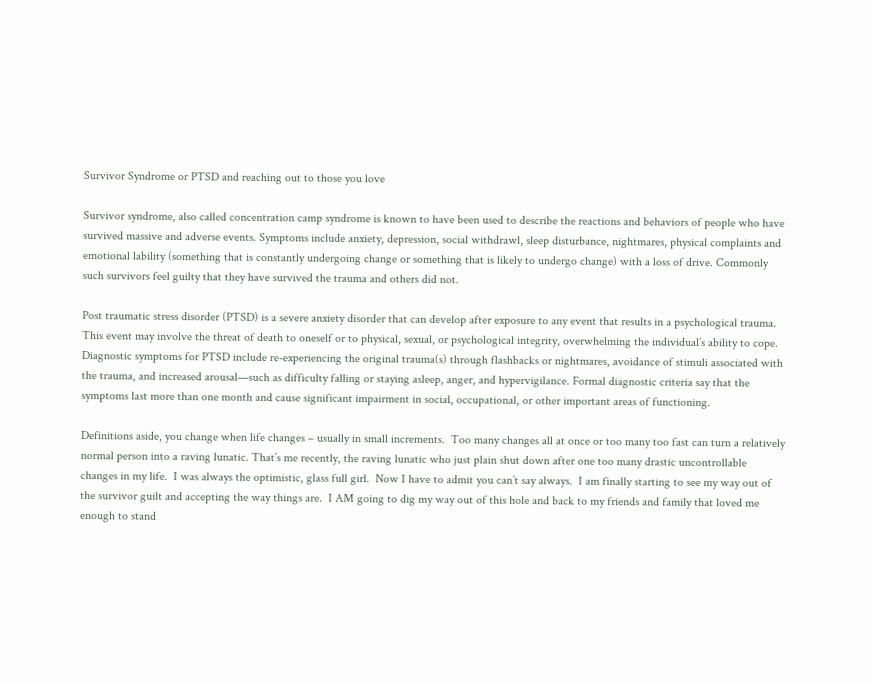Survivor Syndrome or PTSD and reaching out to those you love

Survivor syndrome, also called concentration camp syndrome is known to have been used to describe the reactions and behaviors of people who have survived massive and adverse events. Symptoms include anxiety, depression, social withdrawl, sleep disturbance, nightmares, physical complaints and emotional lability (something that is constantly undergoing change or something that is likely to undergo change) with a loss of drive. Commonly such survivors feel guilty that they have survived the trauma and others did not.

Post traumatic stress disorder (PTSD) is a severe anxiety disorder that can develop after exposure to any event that results in a psychological trauma. This event may involve the threat of death to oneself or to physical, sexual, or psychological integrity, overwhelming the individual’s ability to cope. Diagnostic symptoms for PTSD include re-experiencing the original trauma(s) through flashbacks or nightmares, avoidance of stimuli associated with the trauma, and increased arousal—such as difficulty falling or staying asleep, anger, and hypervigilance. Formal diagnostic criteria say that the symptoms last more than one month and cause significant impairment in social, occupational, or other important areas of functioning.

Definitions aside, you change when life changes – usually in small increments.  Too many changes all at once or too many too fast can turn a relatively normal person into a raving lunatic. That’s me recently, the raving lunatic who just plain shut down after one too many drastic uncontrollable changes in my life.  I was always the optimistic, glass full girl.  Now I have to admit you can’t say always.  I am finally starting to see my way out of the survivor guilt and accepting the way things are.  I AM going to dig my way out of this hole and back to my friends and family that loved me enough to stand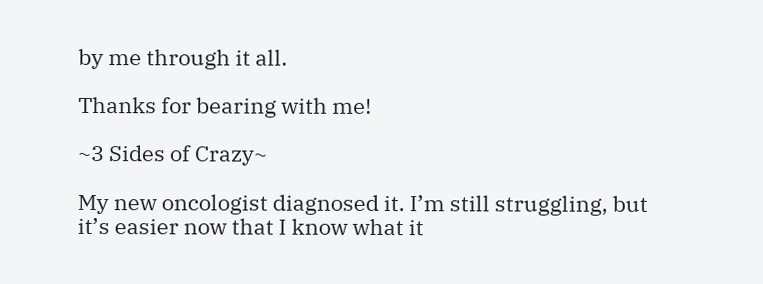by me through it all.

Thanks for bearing with me!

~3 Sides of Crazy~

My new oncologist diagnosed it. I’m still struggling, but it’s easier now that I know what it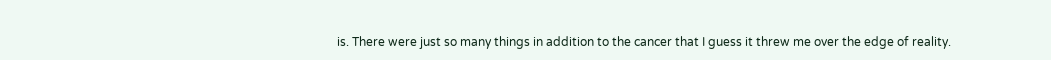is. There were just so many things in addition to the cancer that I guess it threw me over the edge of reality.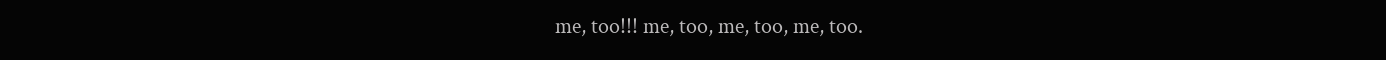me, too!!! me, too, me, too, me, too.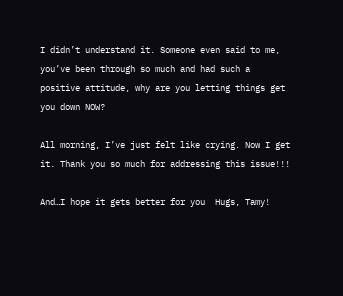I didn’t understand it. Someone even said to me, you’ve been through so much and had such a positive attitude, why are you letting things get you down NOW?

All morning, I’ve just felt like crying. Now I get it. Thank you so much for addressing this issue!!!

And…I hope it gets better for you  Hugs, Tamy!